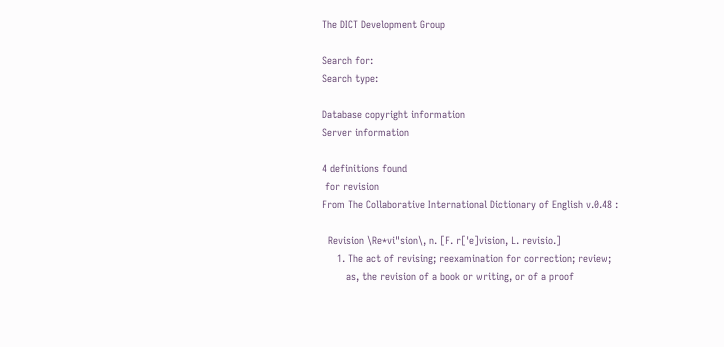The DICT Development Group

Search for:
Search type:

Database copyright information
Server information

4 definitions found
 for revision
From The Collaborative International Dictionary of English v.0.48 :

  Revision \Re*vi"sion\, n. [F. r['e]vision, L. revisio.]
     1. The act of revising; reexamination for correction; review;
        as, the revision of a book or writing, or of a proof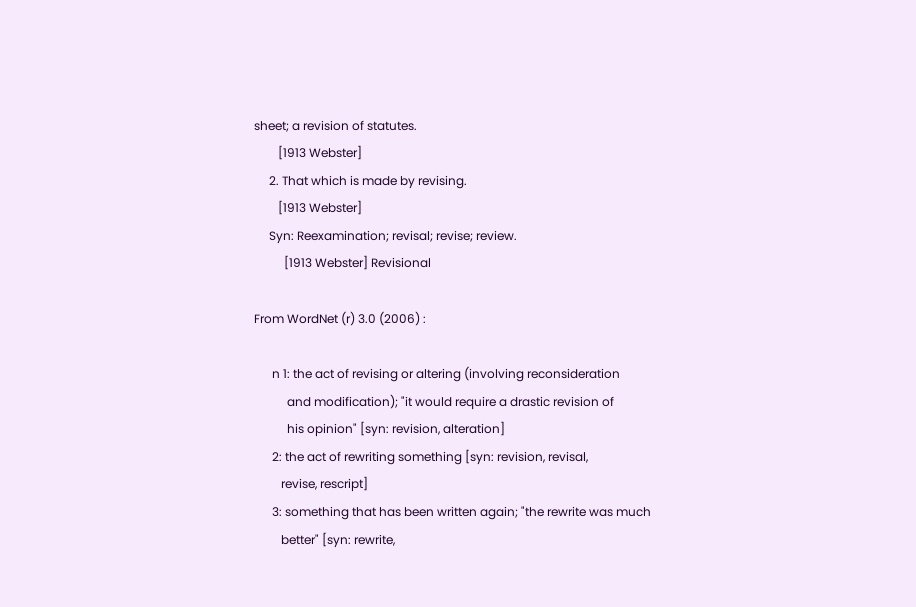sheet; a revision of statutes.
        [1913 Webster]
     2. That which is made by revising.
        [1913 Webster]
     Syn: Reexamination; revisal; revise; review.
          [1913 Webster] Revisional

From WordNet (r) 3.0 (2006) :

      n 1: the act of revising or altering (involving reconsideration
           and modification); "it would require a drastic revision of
           his opinion" [syn: revision, alteration]
      2: the act of rewriting something [syn: revision, revisal,
         revise, rescript]
      3: something that has been written again; "the rewrite was much
         better" [syn: rewrite,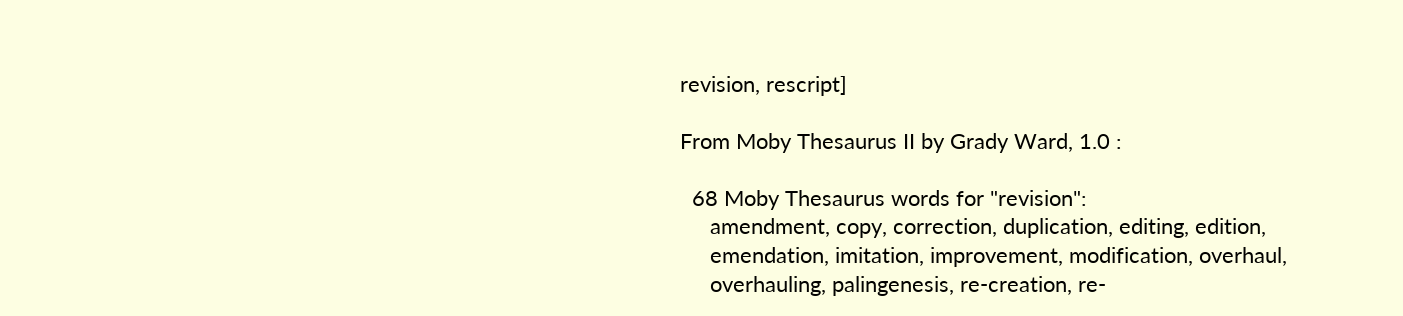revision, rescript]

From Moby Thesaurus II by Grady Ward, 1.0 :

  68 Moby Thesaurus words for "revision":
     amendment, copy, correction, duplication, editing, edition,
     emendation, imitation, improvement, modification, overhaul,
     overhauling, palingenesis, re-creation, re-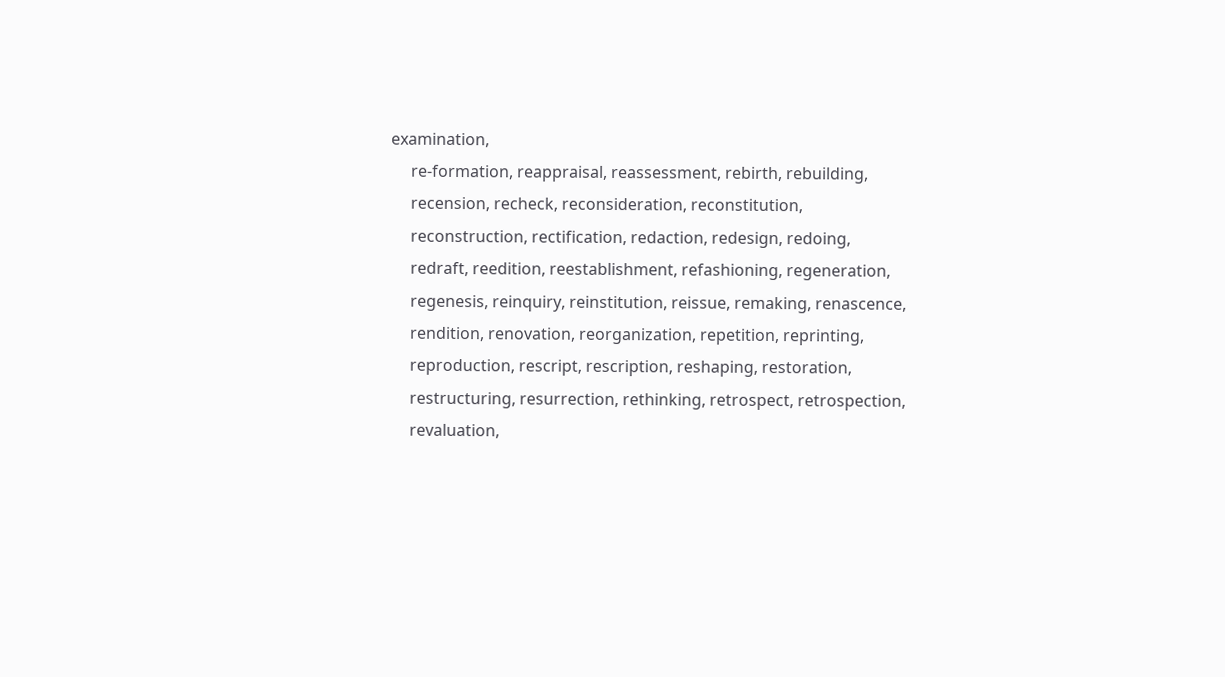examination,
     re-formation, reappraisal, reassessment, rebirth, rebuilding,
     recension, recheck, reconsideration, reconstitution,
     reconstruction, rectification, redaction, redesign, redoing,
     redraft, reedition, reestablishment, refashioning, regeneration,
     regenesis, reinquiry, reinstitution, reissue, remaking, renascence,
     rendition, renovation, reorganization, repetition, reprinting,
     reproduction, rescript, rescription, reshaping, restoration,
     restructuring, resurrection, rethinking, retrospect, retrospection,
     revaluation,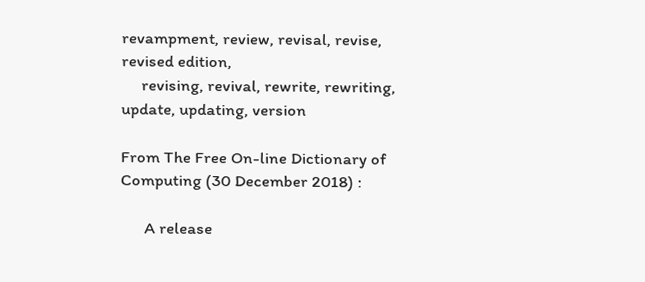revampment, review, revisal, revise, revised edition,
     revising, revival, rewrite, rewriting, update, updating, version

From The Free On-line Dictionary of Computing (30 December 2018) :

      A release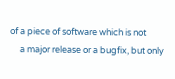of a piece of software which is not
     a major release or a bugfix, but only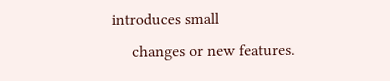introduces small
     changes or new features.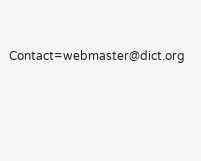Contact=webmaster@dict.org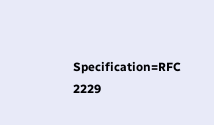Specification=RFC 2229